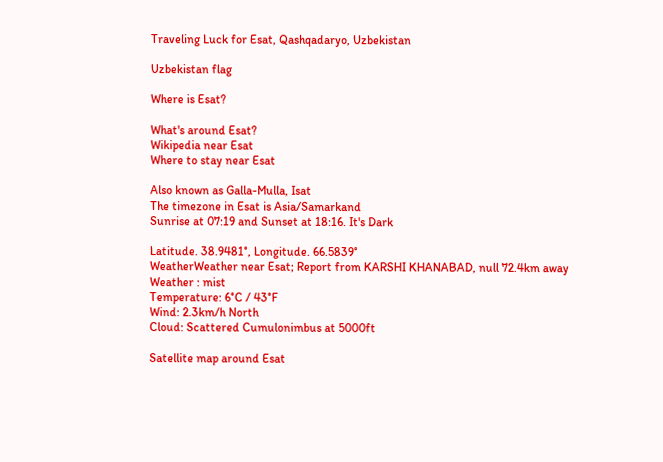Traveling Luck for Esat, Qashqadaryo, Uzbekistan

Uzbekistan flag

Where is Esat?

What's around Esat?
Wikipedia near Esat
Where to stay near Esat

Also known as Galla-Mulla, Isat
The timezone in Esat is Asia/Samarkand
Sunrise at 07:19 and Sunset at 18:16. It's Dark

Latitude. 38.9481°, Longitude. 66.5839°
WeatherWeather near Esat; Report from KARSHI KHANABAD, null 72.4km away
Weather : mist
Temperature: 6°C / 43°F
Wind: 2.3km/h North
Cloud: Scattered Cumulonimbus at 5000ft

Satellite map around Esat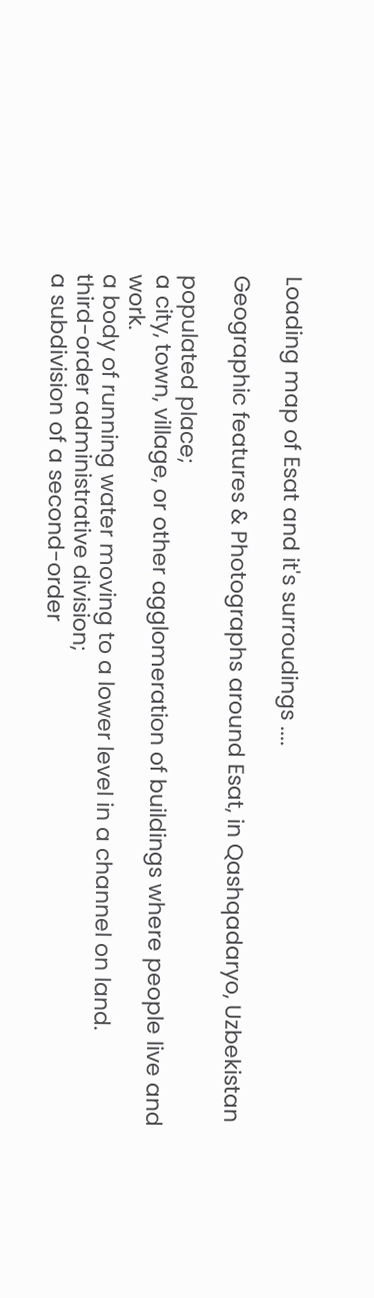Loading map of Esat and it's surroudings ....

Geographic features & Photographs around Esat, in Qashqadaryo, Uzbekistan

populated place;
a city, town, village, or other agglomeration of buildings where people live and work.
a body of running water moving to a lower level in a channel on land.
third-order administrative division;
a subdivision of a second-order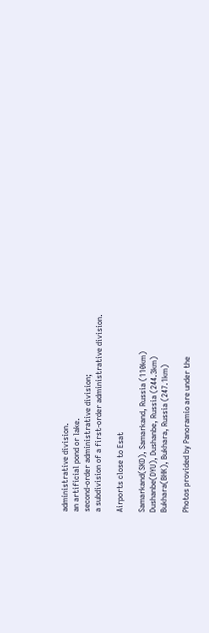administrative division.
an artificial pond or lake.
second-order administrative division;
a subdivision of a first-order administrative division.

Airports close to Esat

Samarkand(SKD), Samarkand, Russia (110km)
Dushanbe(DYU), Dushanbe, Russia (244.3km)
Bukhara(BHK), Bukhara, Russia (247.1km)

Photos provided by Panoramio are under the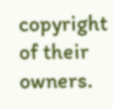copyright of their owners.